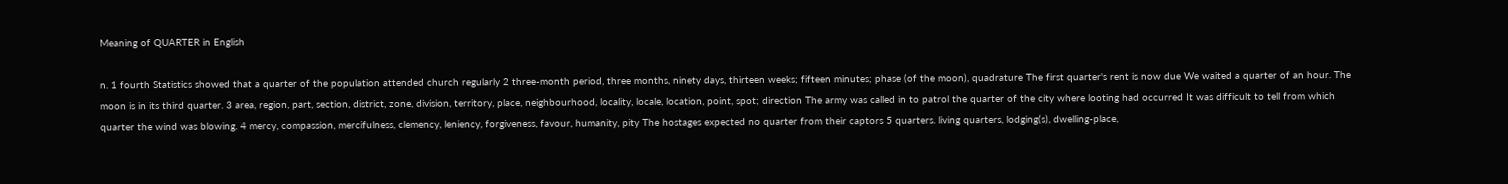Meaning of QUARTER in English

n. 1 fourth Statistics showed that a quarter of the population attended church regularly 2 three-month period, three months, ninety days, thirteen weeks; fifteen minutes; phase (of the moon), quadrature The first quarter's rent is now due We waited a quarter of an hour. The moon is in its third quarter. 3 area, region, part, section, district, zone, division, territory, place, neighbourhood, locality, locale, location, point, spot; direction The army was called in to patrol the quarter of the city where looting had occurred It was difficult to tell from which quarter the wind was blowing. 4 mercy, compassion, mercifulness, clemency, leniency, forgiveness, favour, humanity, pity The hostages expected no quarter from their captors 5 quarters. living quarters, lodging(s), dwelling-place,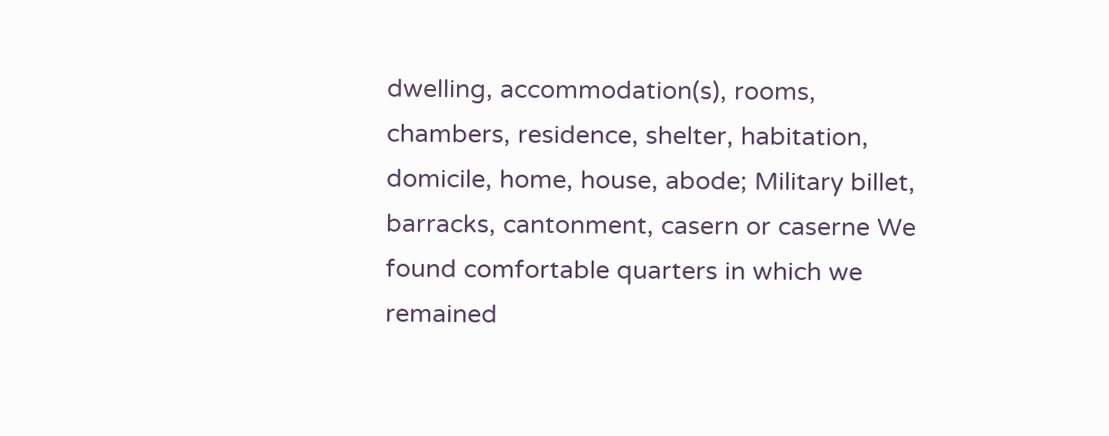dwelling, accommodation(s), rooms, chambers, residence, shelter, habitation, domicile, home, house, abode; Military billet, barracks, cantonment, casern or caserne We found comfortable quarters in which we remained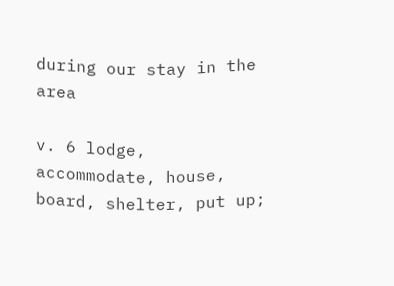during our stay in the area

v. 6 lodge, accommodate, house, board, shelter, put up;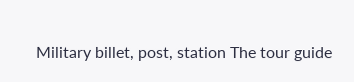Military billet, post, station The tour guide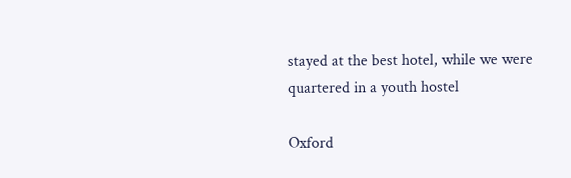stayed at the best hotel, while we were quartered in a youth hostel

Oxford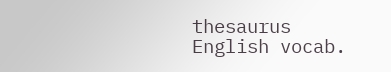thesaurus English vocab.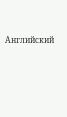Английский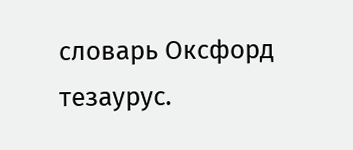словарь Оксфорд тезаурус.